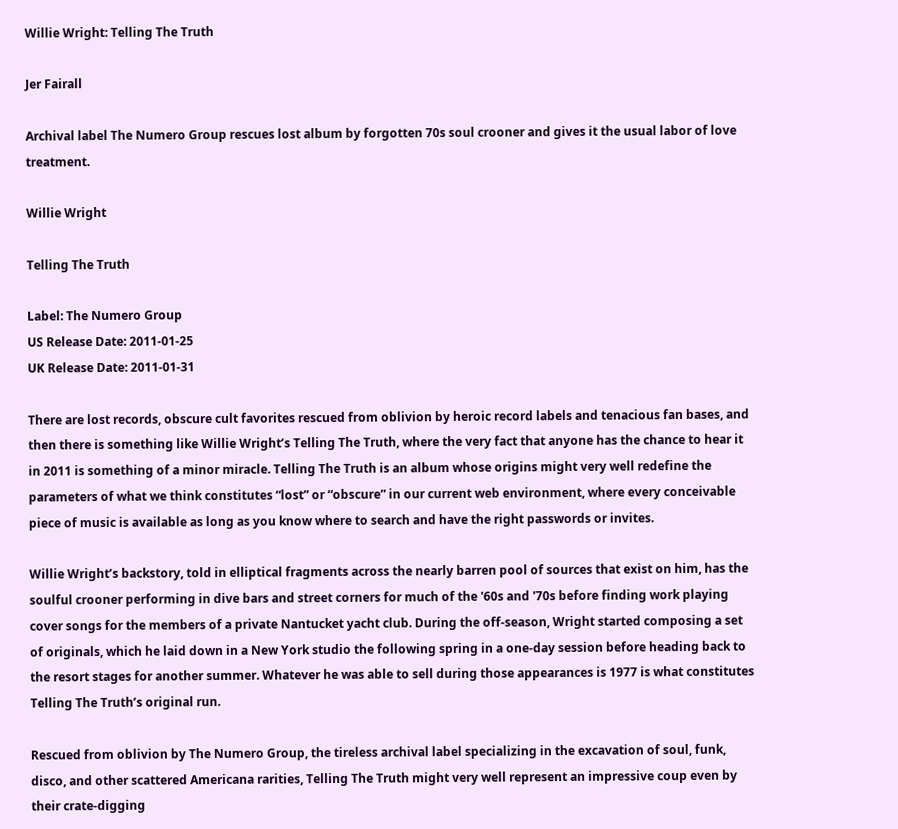Willie Wright: Telling The Truth

Jer Fairall

Archival label The Numero Group rescues lost album by forgotten 70s soul crooner and gives it the usual labor of love treatment.

Willie Wright

Telling The Truth

Label: The Numero Group
US Release Date: 2011-01-25
UK Release Date: 2011-01-31

There are lost records, obscure cult favorites rescued from oblivion by heroic record labels and tenacious fan bases, and then there is something like Willie Wright’s Telling The Truth, where the very fact that anyone has the chance to hear it in 2011 is something of a minor miracle. Telling The Truth is an album whose origins might very well redefine the parameters of what we think constitutes “lost” or “obscure” in our current web environment, where every conceivable piece of music is available as long as you know where to search and have the right passwords or invites.

Willie Wright’s backstory, told in elliptical fragments across the nearly barren pool of sources that exist on him, has the soulful crooner performing in dive bars and street corners for much of the '60s and '70s before finding work playing cover songs for the members of a private Nantucket yacht club. During the off-season, Wright started composing a set of originals, which he laid down in a New York studio the following spring in a one-day session before heading back to the resort stages for another summer. Whatever he was able to sell during those appearances is 1977 is what constitutes Telling The Truth’s original run.

Rescued from oblivion by The Numero Group, the tireless archival label specializing in the excavation of soul, funk, disco, and other scattered Americana rarities, Telling The Truth might very well represent an impressive coup even by their crate-digging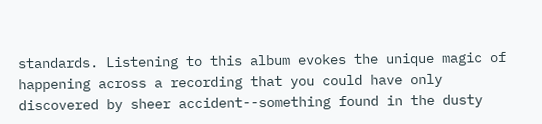standards. Listening to this album evokes the unique magic of happening across a recording that you could have only discovered by sheer accident--something found in the dusty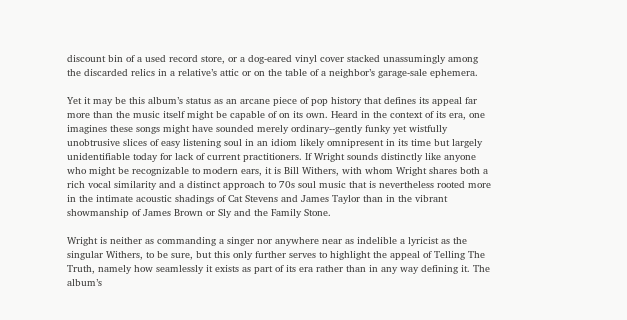discount bin of a used record store, or a dog-eared vinyl cover stacked unassumingly among the discarded relics in a relative’s attic or on the table of a neighbor’s garage-sale ephemera.

Yet it may be this album’s status as an arcane piece of pop history that defines its appeal far more than the music itself might be capable of on its own. Heard in the context of its era, one imagines these songs might have sounded merely ordinary--gently funky yet wistfully unobtrusive slices of easy listening soul in an idiom likely omnipresent in its time but largely unidentifiable today for lack of current practitioners. If Wright sounds distinctly like anyone who might be recognizable to modern ears, it is Bill Withers, with whom Wright shares both a rich vocal similarity and a distinct approach to 70s soul music that is nevertheless rooted more in the intimate acoustic shadings of Cat Stevens and James Taylor than in the vibrant showmanship of James Brown or Sly and the Family Stone.

Wright is neither as commanding a singer nor anywhere near as indelible a lyricist as the singular Withers, to be sure, but this only further serves to highlight the appeal of Telling The Truth, namely how seamlessly it exists as part of its era rather than in any way defining it. The album’s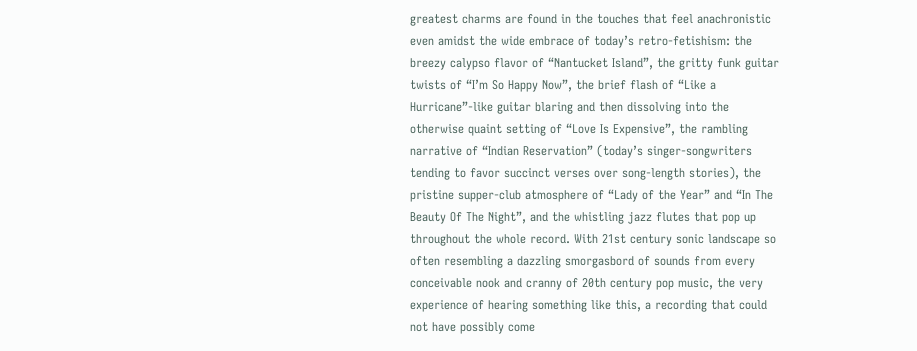greatest charms are found in the touches that feel anachronistic even amidst the wide embrace of today’s retro-fetishism: the breezy calypso flavor of “Nantucket Island”, the gritty funk guitar twists of “I’m So Happy Now”, the brief flash of “Like a Hurricane”-like guitar blaring and then dissolving into the otherwise quaint setting of “Love Is Expensive”, the rambling narrative of “Indian Reservation” (today’s singer-songwriters tending to favor succinct verses over song-length stories), the pristine supper-club atmosphere of “Lady of the Year” and “In The Beauty Of The Night”, and the whistling jazz flutes that pop up throughout the whole record. With 21st century sonic landscape so often resembling a dazzling smorgasbord of sounds from every conceivable nook and cranny of 20th century pop music, the very experience of hearing something like this, a recording that could not have possibly come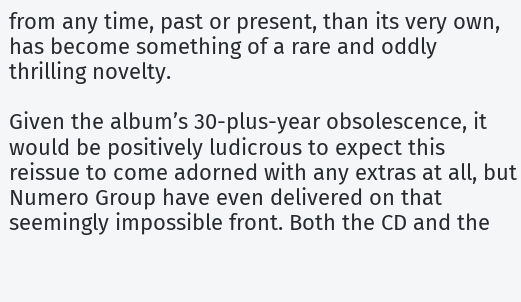from any time, past or present, than its very own, has become something of a rare and oddly thrilling novelty.

Given the album’s 30-plus-year obsolescence, it would be positively ludicrous to expect this reissue to come adorned with any extras at all, but Numero Group have even delivered on that seemingly impossible front. Both the CD and the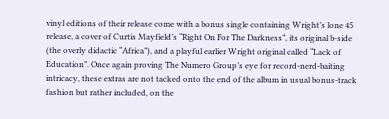vinyl editions of their release come with a bonus single containing Wright’s lone 45 release, a cover of Curtis Mayfield’s “Right On For The Darkness”, its original b-side (the overly didactic “Africa”), and a playful earlier Wright original called “Lack of Education”. Once again proving The Numero Group’s eye for record-nerd-baiting intricacy, these extras are not tacked onto the end of the album in usual bonus-track fashion but rather included, on the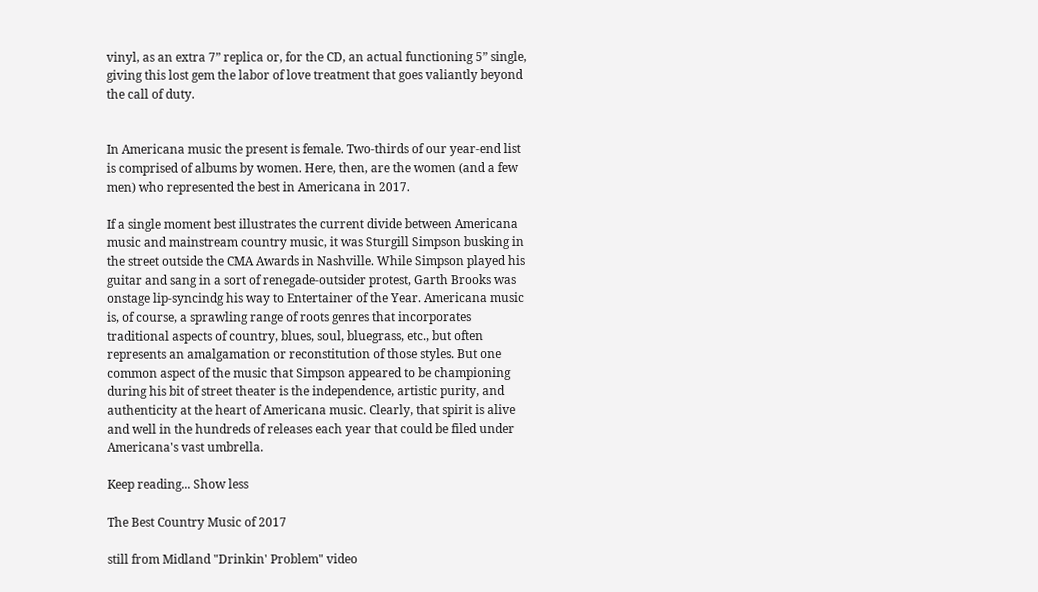vinyl, as an extra 7” replica or, for the CD, an actual functioning 5” single, giving this lost gem the labor of love treatment that goes valiantly beyond the call of duty.


In Americana music the present is female. Two-thirds of our year-end list is comprised of albums by women. Here, then, are the women (and a few men) who represented the best in Americana in 2017.

If a single moment best illustrates the current divide between Americana music and mainstream country music, it was Sturgill Simpson busking in the street outside the CMA Awards in Nashville. While Simpson played his guitar and sang in a sort of renegade-outsider protest, Garth Brooks was onstage lip-syncindg his way to Entertainer of the Year. Americana music is, of course, a sprawling range of roots genres that incorporates traditional aspects of country, blues, soul, bluegrass, etc., but often represents an amalgamation or reconstitution of those styles. But one common aspect of the music that Simpson appeared to be championing during his bit of street theater is the independence, artistic purity, and authenticity at the heart of Americana music. Clearly, that spirit is alive and well in the hundreds of releases each year that could be filed under Americana's vast umbrella.

Keep reading... Show less

The Best Country Music of 2017

still from Midland "Drinkin' Problem" video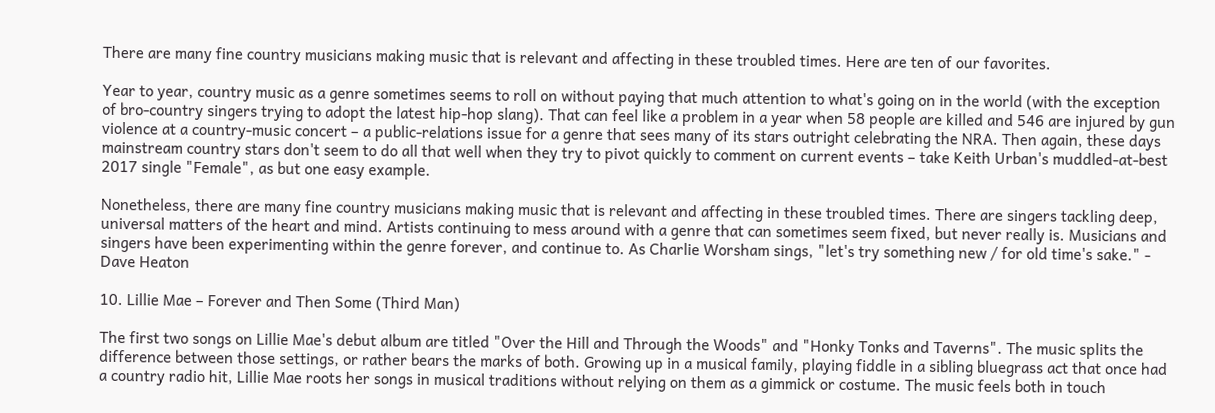There are many fine country musicians making music that is relevant and affecting in these troubled times. Here are ten of our favorites.

Year to year, country music as a genre sometimes seems to roll on without paying that much attention to what's going on in the world (with the exception of bro-country singers trying to adopt the latest hip-hop slang). That can feel like a problem in a year when 58 people are killed and 546 are injured by gun violence at a country-music concert – a public-relations issue for a genre that sees many of its stars outright celebrating the NRA. Then again, these days mainstream country stars don't seem to do all that well when they try to pivot quickly to comment on current events – take Keith Urban's muddled-at-best 2017 single "Female", as but one easy example.

Nonetheless, there are many fine country musicians making music that is relevant and affecting in these troubled times. There are singers tackling deep, universal matters of the heart and mind. Artists continuing to mess around with a genre that can sometimes seem fixed, but never really is. Musicians and singers have been experimenting within the genre forever, and continue to. As Charlie Worsham sings, "let's try something new / for old time's sake." - Dave Heaton

10. Lillie Mae – Forever and Then Some (Third Man)

The first two songs on Lillie Mae's debut album are titled "Over the Hill and Through the Woods" and "Honky Tonks and Taverns". The music splits the difference between those settings, or rather bears the marks of both. Growing up in a musical family, playing fiddle in a sibling bluegrass act that once had a country radio hit, Lillie Mae roots her songs in musical traditions without relying on them as a gimmick or costume. The music feels both in touch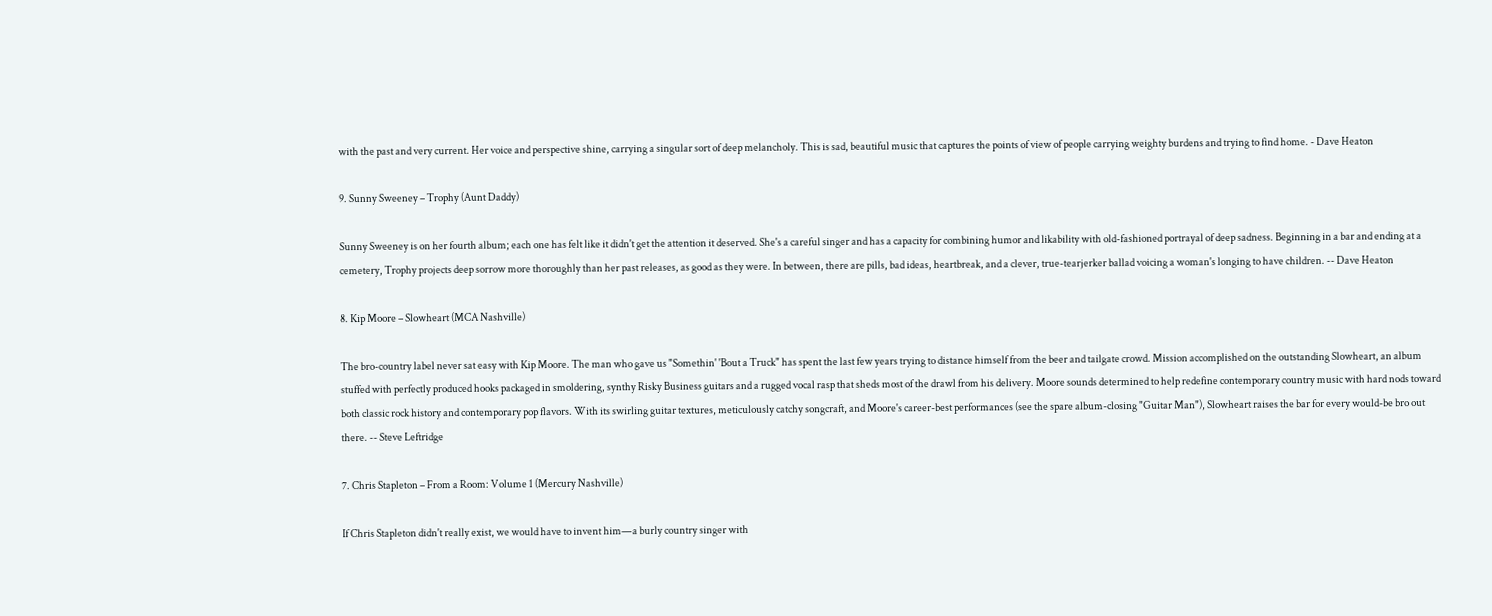with the past and very current. Her voice and perspective shine, carrying a singular sort of deep melancholy. This is sad, beautiful music that captures the points of view of people carrying weighty burdens and trying to find home. - Dave Heaton

9. Sunny Sweeney – Trophy (Aunt Daddy)

Sunny Sweeney is on her fourth album; each one has felt like it didn't get the attention it deserved. She's a careful singer and has a capacity for combining humor and likability with old-fashioned portrayal of deep sadness. Beginning in a bar and ending at a cemetery, Trophy projects deep sorrow more thoroughly than her past releases, as good as they were. In between, there are pills, bad ideas, heartbreak, and a clever, true-tearjerker ballad voicing a woman's longing to have children. -- Dave Heaton

8. Kip Moore – Slowheart (MCA Nashville)

The bro-country label never sat easy with Kip Moore. The man who gave us "Somethin' 'Bout a Truck" has spent the last few years trying to distance himself from the beer and tailgate crowd. Mission accomplished on the outstanding Slowheart, an album stuffed with perfectly produced hooks packaged in smoldering, synthy Risky Business guitars and a rugged vocal rasp that sheds most of the drawl from his delivery. Moore sounds determined to help redefine contemporary country music with hard nods toward both classic rock history and contemporary pop flavors. With its swirling guitar textures, meticulously catchy songcraft, and Moore's career-best performances (see the spare album-closing "Guitar Man"), Slowheart raises the bar for every would-be bro out there. -- Steve Leftridge

7. Chris Stapleton – From a Room: Volume 1 (Mercury Nashville)

If Chris Stapleton didn't really exist, we would have to invent him—a burly country singer with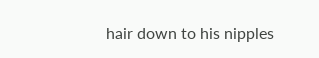hair down to his nipples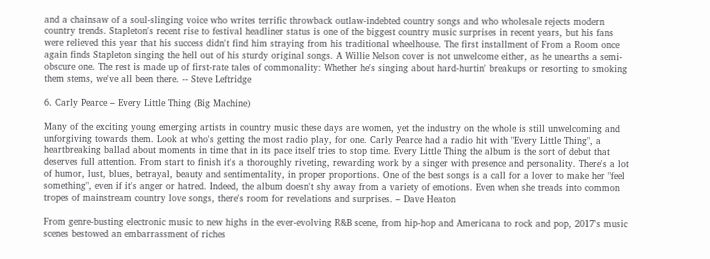and a chainsaw of a soul-slinging voice who writes terrific throwback outlaw-indebted country songs and who wholesale rejects modern country trends. Stapleton's recent rise to festival headliner status is one of the biggest country music surprises in recent years, but his fans were relieved this year that his success didn't find him straying from his traditional wheelhouse. The first installment of From a Room once again finds Stapleton singing the hell out of his sturdy original songs. A Willie Nelson cover is not unwelcome either, as he unearths a semi-obscure one. The rest is made up of first-rate tales of commonality: Whether he's singing about hard-hurtin' breakups or resorting to smoking them stems, we've all been there. -- Steve Leftridge

6. Carly Pearce – Every Little Thing (Big Machine)

Many of the exciting young emerging artists in country music these days are women, yet the industry on the whole is still unwelcoming and unforgiving towards them. Look at who's getting the most radio play, for one. Carly Pearce had a radio hit with "Every Little Thing", a heartbreaking ballad about moments in time that in its pace itself tries to stop time. Every Little Thing the album is the sort of debut that deserves full attention. From start to finish it's a thoroughly riveting, rewarding work by a singer with presence and personality. There's a lot of humor, lust, blues, betrayal, beauty and sentimentality, in proper proportions. One of the best songs is a call for a lover to make her "feel something", even if it's anger or hatred. Indeed, the album doesn't shy away from a variety of emotions. Even when she treads into common tropes of mainstream country love songs, there's room for revelations and surprises. – Dave Heaton

From genre-busting electronic music to new highs in the ever-evolving R&B scene, from hip-hop and Americana to rock and pop, 2017's music scenes bestowed an embarrassment of riches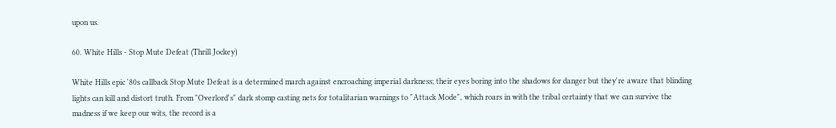upon us.

60. White Hills - Stop Mute Defeat (Thrill Jockey)

White Hills epic '80s callback Stop Mute Defeat is a determined march against encroaching imperial darkness; their eyes boring into the shadows for danger but they're aware that blinding lights can kill and distort truth. From "Overlord's" dark stomp casting nets for totalitarian warnings to "Attack Mode", which roars in with the tribal certainty that we can survive the madness if we keep our wits, the record is a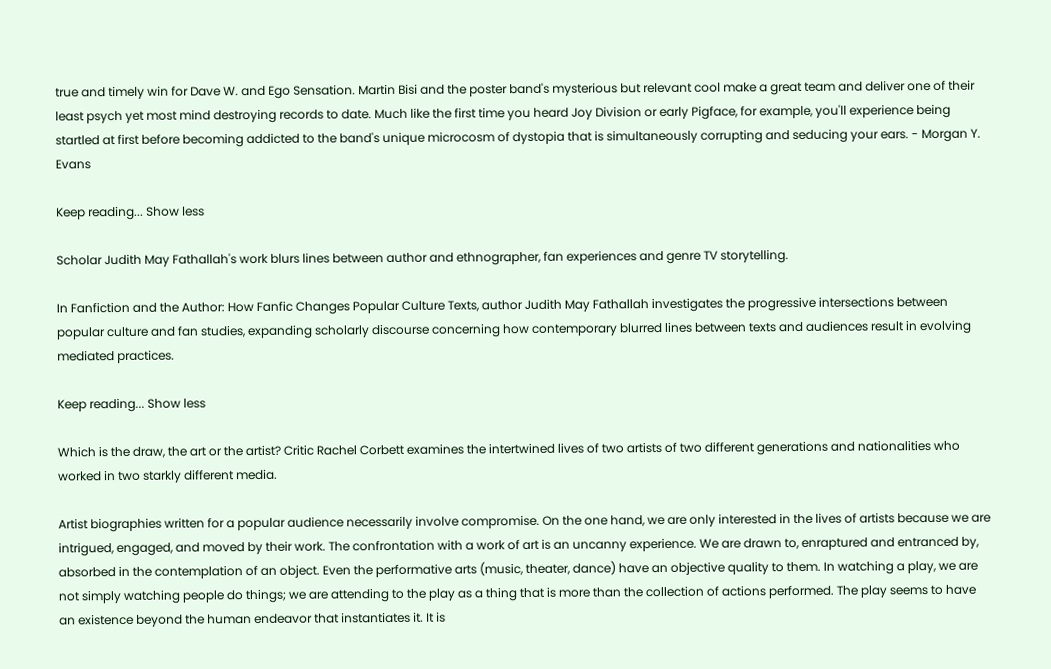true and timely win for Dave W. and Ego Sensation. Martin Bisi and the poster band's mysterious but relevant cool make a great team and deliver one of their least psych yet most mind destroying records to date. Much like the first time you heard Joy Division or early Pigface, for example, you'll experience being startled at first before becoming addicted to the band's unique microcosm of dystopia that is simultaneously corrupting and seducing your ears. - Morgan Y. Evans

Keep reading... Show less

Scholar Judith May Fathallah's work blurs lines between author and ethnographer, fan experiences and genre TV storytelling.

In Fanfiction and the Author: How Fanfic Changes Popular Culture Texts, author Judith May Fathallah investigates the progressive intersections between popular culture and fan studies, expanding scholarly discourse concerning how contemporary blurred lines between texts and audiences result in evolving mediated practices.

Keep reading... Show less

Which is the draw, the art or the artist? Critic Rachel Corbett examines the intertwined lives of two artists of two different generations and nationalities who worked in two starkly different media.

Artist biographies written for a popular audience necessarily involve compromise. On the one hand, we are only interested in the lives of artists because we are intrigued, engaged, and moved by their work. The confrontation with a work of art is an uncanny experience. We are drawn to, enraptured and entranced by, absorbed in the contemplation of an object. Even the performative arts (music, theater, dance) have an objective quality to them. In watching a play, we are not simply watching people do things; we are attending to the play as a thing that is more than the collection of actions performed. The play seems to have an existence beyond the human endeavor that instantiates it. It is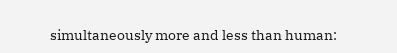simultaneously more and less than human: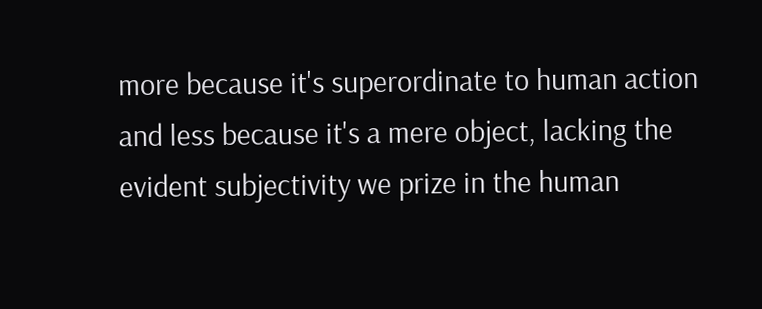more because it's superordinate to human action and less because it's a mere object, lacking the evident subjectivity we prize in the human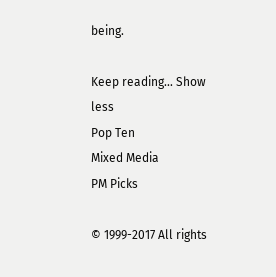being.

Keep reading... Show less
Pop Ten
Mixed Media
PM Picks

© 1999-2017 All rights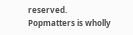reserved.
Popmatters is wholly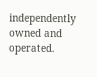independently owned and operated.